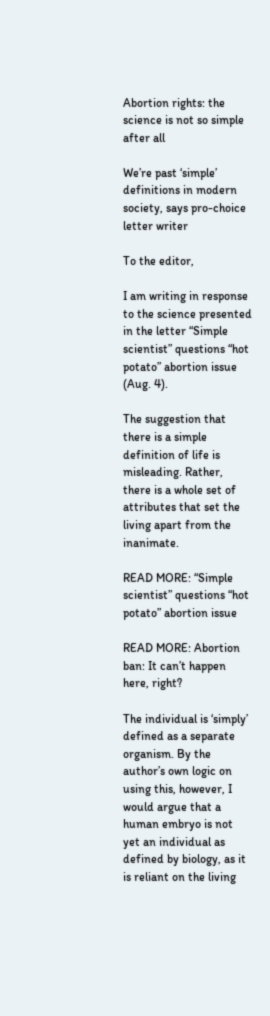Abortion rights: the science is not so simple after all

We’re past ‘simple’ definitions in modern society, says pro-choice letter writer

To the editor,

I am writing in response to the science presented in the letter “Simple scientist” questions “hot potato” abortion issue (Aug. 4).

The suggestion that there is a simple definition of life is misleading. Rather, there is a whole set of attributes that set the living apart from the inanimate.

READ MORE: “Simple scientist” questions “hot potato” abortion issue

READ MORE: Abortion ban: It can’t happen here, right?

The individual is ‘simply’ defined as a separate organism. By the author’s own logic on using this, however, I would argue that a human embryo is not yet an individual as defined by biology, as it is reliant on the living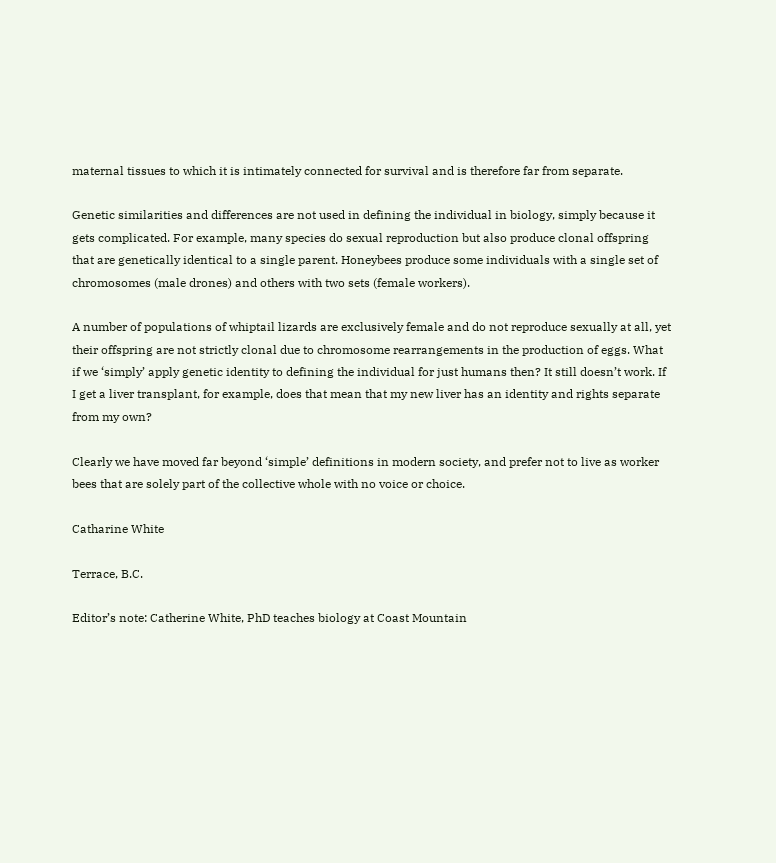maternal tissues to which it is intimately connected for survival and is therefore far from separate.

Genetic similarities and differences are not used in defining the individual in biology, simply because it gets complicated. For example, many species do sexual reproduction but also produce clonal offspring that are genetically identical to a single parent. Honeybees produce some individuals with a single set of chromosomes (male drones) and others with two sets (female workers).

A number of populations of whiptail lizards are exclusively female and do not reproduce sexually at all, yet their offspring are not strictly clonal due to chromosome rearrangements in the production of eggs. What if we ‘simply’ apply genetic identity to defining the individual for just humans then? It still doesn’t work. If I get a liver transplant, for example, does that mean that my new liver has an identity and rights separate from my own?

Clearly we have moved far beyond ‘simple’ definitions in modern society, and prefer not to live as worker bees that are solely part of the collective whole with no voice or choice.

Catharine White

Terrace, B.C.

Editor’s note: Catherine White, PhD teaches biology at Coast Mountain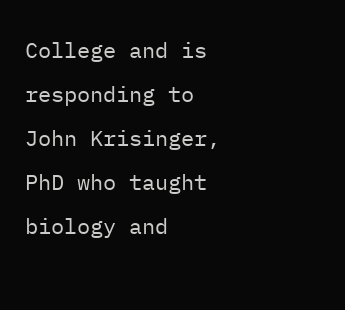College and is responding to John Krisinger, PhD who taught biology and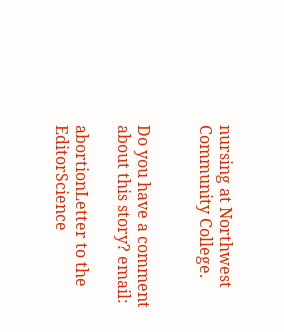nursing at Northwest Community College.


Do you have a comment about this story? email:

abortionLetter to the EditorScience